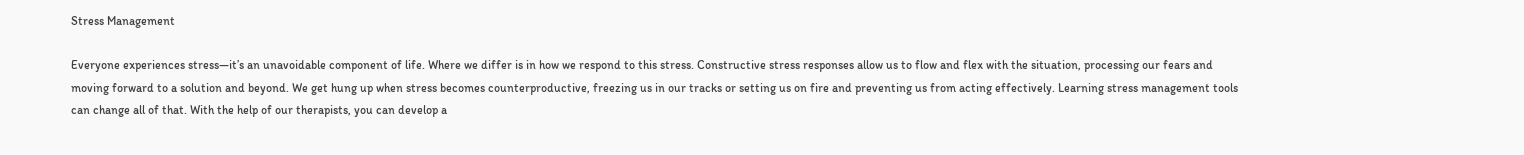Stress Management

Everyone experiences stress—it’s an unavoidable component of life. Where we differ is in how we respond to this stress. Constructive stress responses allow us to flow and flex with the situation, processing our fears and moving forward to a solution and beyond. We get hung up when stress becomes counterproductive, freezing us in our tracks or setting us on fire and preventing us from acting effectively. Learning stress management tools can change all of that. With the help of our therapists, you can develop a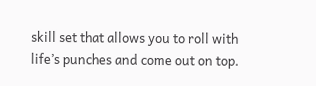skill set that allows you to roll with life’s punches and come out on top.